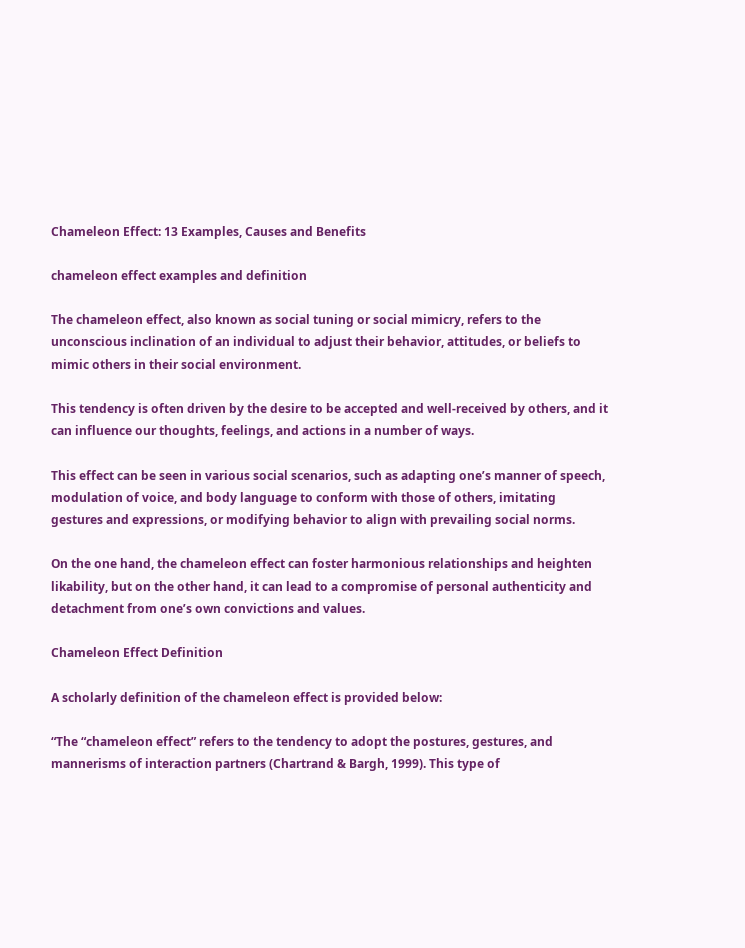Chameleon Effect: 13 Examples, Causes and Benefits

chameleon effect examples and definition

The chameleon effect, also known as social tuning or social mimicry, refers to the unconscious inclination of an individual to adjust their behavior, attitudes, or beliefs to mimic others in their social environment.

This tendency is often driven by the desire to be accepted and well-received by others, and it can influence our thoughts, feelings, and actions in a number of ways.

This effect can be seen in various social scenarios, such as adapting one’s manner of speech, modulation of voice, and body language to conform with those of others, imitating gestures and expressions, or modifying behavior to align with prevailing social norms.

On the one hand, the chameleon effect can foster harmonious relationships and heighten likability, but on the other hand, it can lead to a compromise of personal authenticity and detachment from one’s own convictions and values.

Chameleon Effect Definition

A scholarly definition of the chameleon effect is provided below:

“The “chameleon effect” refers to the tendency to adopt the postures, gestures, and mannerisms of interaction partners (Chartrand & Bargh, 1999). This type of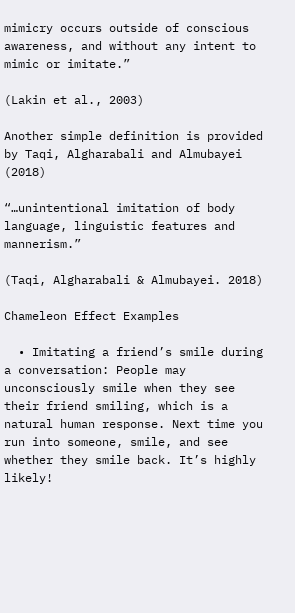mimicry occurs outside of conscious awareness, and without any intent to mimic or imitate.”

(Lakin et al., 2003)

Another simple definition is provided by Taqi, Algharabali and Almubayei (2018)

“…unintentional imitation of body language, linguistic features and mannerism.”

(Taqi, Algharabali & Almubayei. 2018)

Chameleon Effect Examples

  • Imitating a friend’s smile during a conversation: People may unconsciously smile when they see their friend smiling, which is a natural human response. Next time you run into someone, smile, and see whether they smile back. It’s highly likely!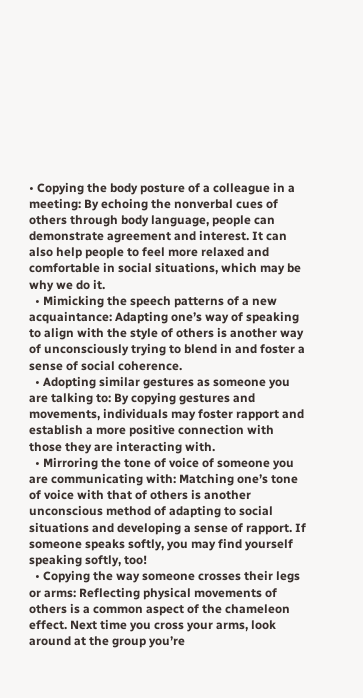• Copying the body posture of a colleague in a meeting: By echoing the nonverbal cues of others through body language, people can demonstrate agreement and interest. It can also help people to feel more relaxed and comfortable in social situations, which may be why we do it.
  • Mimicking the speech patterns of a new acquaintance: Adapting one’s way of speaking to align with the style of others is another way of unconsciously trying to blend in and foster a sense of social coherence.
  • Adopting similar gestures as someone you are talking to: By copying gestures and movements, individuals may foster rapport and establish a more positive connection with those they are interacting with.
  • Mirroring the tone of voice of someone you are communicating with: Matching one’s tone of voice with that of others is another unconscious method of adapting to social situations and developing a sense of rapport. If someone speaks softly, you may find yourself speaking softly, too!
  • Copying the way someone crosses their legs or arms: Reflecting physical movements of others is a common aspect of the chameleon effect. Next time you cross your arms, look around at the group you’re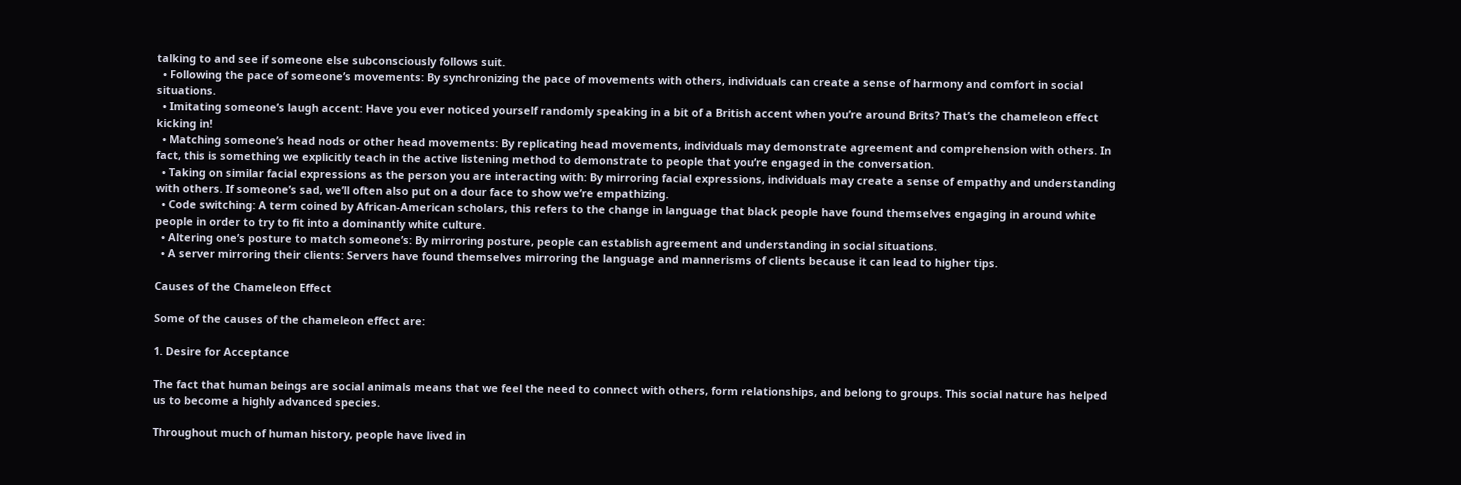talking to and see if someone else subconsciously follows suit.
  • Following the pace of someone’s movements: By synchronizing the pace of movements with others, individuals can create a sense of harmony and comfort in social situations.
  • Imitating someone’s laugh accent: Have you ever noticed yourself randomly speaking in a bit of a British accent when you’re around Brits? That’s the chameleon effect kicking in!
  • Matching someone’s head nods or other head movements: By replicating head movements, individuals may demonstrate agreement and comprehension with others. In fact, this is something we explicitly teach in the active listening method to demonstrate to people that you’re engaged in the conversation.
  • Taking on similar facial expressions as the person you are interacting with: By mirroring facial expressions, individuals may create a sense of empathy and understanding with others. If someone’s sad, we’ll often also put on a dour face to show we’re empathizing.
  • Code switching: A term coined by African-American scholars, this refers to the change in language that black people have found themselves engaging in around white people in order to try to fit into a dominantly white culture.
  • Altering one’s posture to match someone’s: By mirroring posture, people can establish agreement and understanding in social situations.
  • A server mirroring their clients: Servers have found themselves mirroring the language and mannerisms of clients because it can lead to higher tips.

Causes of the Chameleon Effect

Some of the causes of the chameleon effect are:

1. Desire for Acceptance

The fact that human beings are social animals means that we feel the need to connect with others, form relationships, and belong to groups. This social nature has helped us to become a highly advanced species.

Throughout much of human history, people have lived in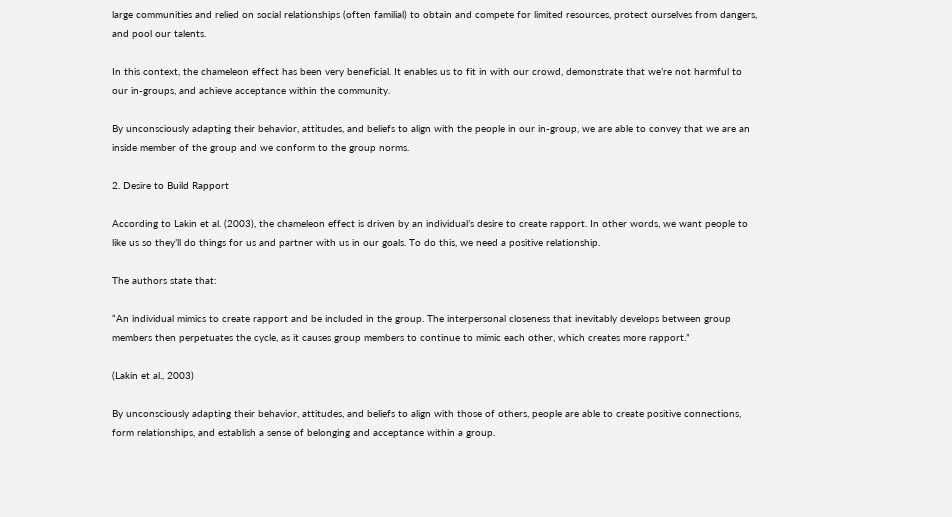large communities and relied on social relationships (often familial) to obtain and compete for limited resources, protect ourselves from dangers, and pool our talents.

In this context, the chameleon effect has been very beneficial. It enables us to fit in with our crowd, demonstrate that we’re not harmful to our in-groups, and achieve acceptance within the community.

By unconsciously adapting their behavior, attitudes, and beliefs to align with the people in our in-group, we are able to convey that we are an inside member of the group and we conform to the group norms.

2. Desire to Build Rapport

According to Lakin et al. (2003), the chameleon effect is driven by an individual’s desire to create rapport. In other words, we want people to like us so they’ll do things for us and partner with us in our goals. To do this, we need a positive relationship.

The authors state that:

“An individual mimics to create rapport and be included in the group. The interpersonal closeness that inevitably develops between group members then perpetuates the cycle, as it causes group members to continue to mimic each other, which creates more rapport.”

(Lakin et al., 2003)

By unconsciously adapting their behavior, attitudes, and beliefs to align with those of others, people are able to create positive connections, form relationships, and establish a sense of belonging and acceptance within a group.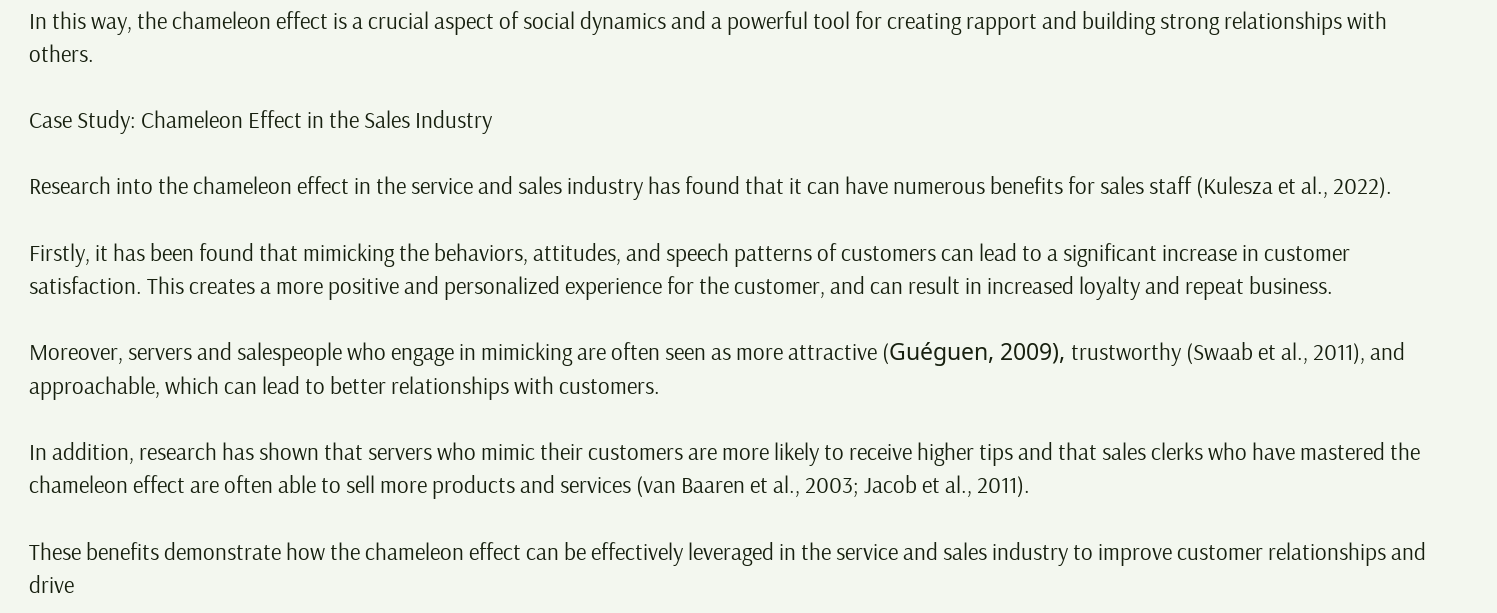In this way, the chameleon effect is a crucial aspect of social dynamics and a powerful tool for creating rapport and building strong relationships with others.

Case Study: Chameleon Effect in the Sales Industry

Research into the chameleon effect in the service and sales industry has found that it can have numerous benefits for sales staff (Kulesza et al., 2022).

Firstly, it has been found that mimicking the behaviors, attitudes, and speech patterns of customers can lead to a significant increase in customer satisfaction. This creates a more positive and personalized experience for the customer, and can result in increased loyalty and repeat business.

Moreover, servers and salespeople who engage in mimicking are often seen as more attractive (Guéguen, 2009), trustworthy (Swaab et al., 2011), and approachable, which can lead to better relationships with customers.

In addition, research has shown that servers who mimic their customers are more likely to receive higher tips and that sales clerks who have mastered the chameleon effect are often able to sell more products and services (van Baaren et al., 2003; Jacob et al., 2011).

These benefits demonstrate how the chameleon effect can be effectively leveraged in the service and sales industry to improve customer relationships and drive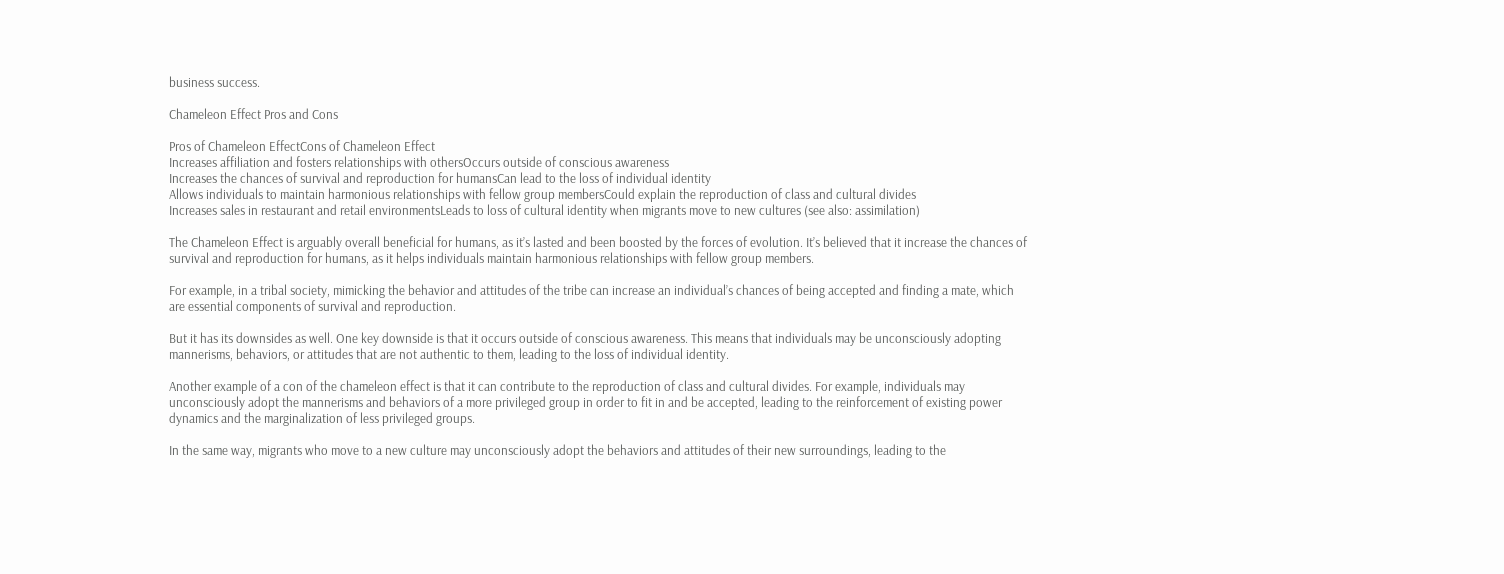business success.

Chameleon Effect Pros and Cons

Pros of Chameleon EffectCons of Chameleon Effect
Increases affiliation and fosters relationships with othersOccurs outside of conscious awareness
Increases the chances of survival and reproduction for humansCan lead to the loss of individual identity
Allows individuals to maintain harmonious relationships with fellow group membersCould explain the reproduction of class and cultural divides
Increases sales in restaurant and retail environmentsLeads to loss of cultural identity when migrants move to new cultures (see also: assimilation)

The Chameleon Effect is arguably overall beneficial for humans, as it’s lasted and been boosted by the forces of evolution. It’s believed that it increase the chances of survival and reproduction for humans, as it helps individuals maintain harmonious relationships with fellow group members.

For example, in a tribal society, mimicking the behavior and attitudes of the tribe can increase an individual’s chances of being accepted and finding a mate, which are essential components of survival and reproduction.

But it has its downsides as well. One key downside is that it occurs outside of conscious awareness. This means that individuals may be unconsciously adopting mannerisms, behaviors, or attitudes that are not authentic to them, leading to the loss of individual identity.

Another example of a con of the chameleon effect is that it can contribute to the reproduction of class and cultural divides. For example, individuals may unconsciously adopt the mannerisms and behaviors of a more privileged group in order to fit in and be accepted, leading to the reinforcement of existing power dynamics and the marginalization of less privileged groups.

In the same way, migrants who move to a new culture may unconsciously adopt the behaviors and attitudes of their new surroundings, leading to the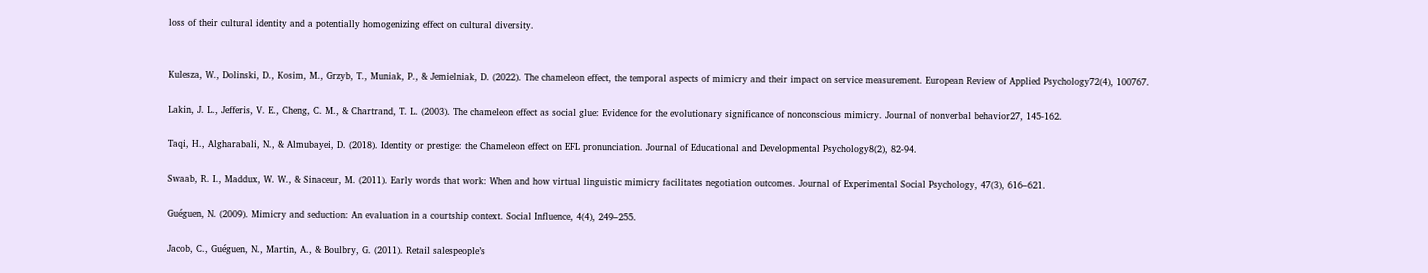loss of their cultural identity and a potentially homogenizing effect on cultural diversity.


Kulesza, W., Dolinski, D., Kosim, M., Grzyb, T., Muniak, P., & Jemielniak, D. (2022). The chameleon effect, the temporal aspects of mimicry and their impact on service measurement. European Review of Applied Psychology72(4), 100767.

Lakin, J. L., Jefferis, V. E., Cheng, C. M., & Chartrand, T. L. (2003). The chameleon effect as social glue: Evidence for the evolutionary significance of nonconscious mimicry. Journal of nonverbal behavior27, 145-162.

Taqi, H., Algharabali, N., & Almubayei, D. (2018). Identity or prestige: the Chameleon effect on EFL pronunciation. Journal of Educational and Developmental Psychology8(2), 82-94.

Swaab, R. I., Maddux, W. W., & Sinaceur, M. (2011). Early words that work: When and how virtual linguistic mimicry facilitates negotiation outcomes. Journal of Experimental Social Psychology, 47(3), 616–621.

Guéguen, N. (2009). Mimicry and seduction: An evaluation in a courtship context. Social Influence, 4(4), 249–255.

Jacob, C., Guéguen, N., Martin, A., & Boulbry, G. (2011). Retail salespeople’s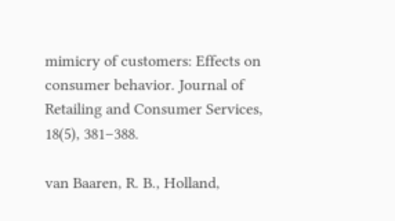mimicry of customers: Effects on consumer behavior. Journal of Retailing and Consumer Services, 18(5), 381–388.

van Baaren, R. B., Holland,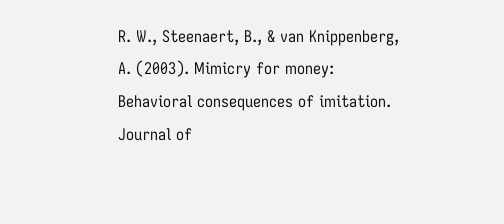R. W., Steenaert, B., & van Knippenberg, A. (2003). Mimicry for money: Behavioral consequences of imitation. Journal of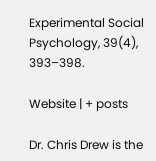Experimental Social Psychology, 39(4), 393–398.

Website | + posts

Dr. Chris Drew is the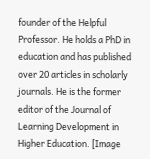founder of the Helpful Professor. He holds a PhD in education and has published over 20 articles in scholarly journals. He is the former editor of the Journal of Learning Development in Higher Education. [Image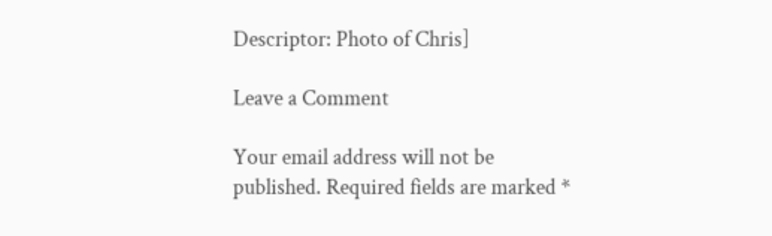Descriptor: Photo of Chris]

Leave a Comment

Your email address will not be published. Required fields are marked *